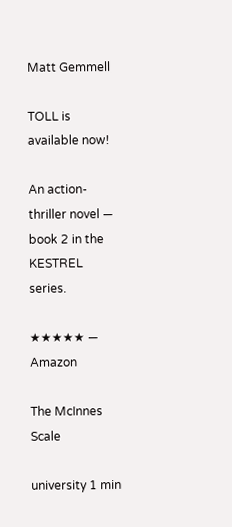Matt Gemmell

TOLL is available now!

An action-thriller novel — book 2 in the KESTREL series.

★★★★★ — Amazon

The McInnes Scale

university 1 min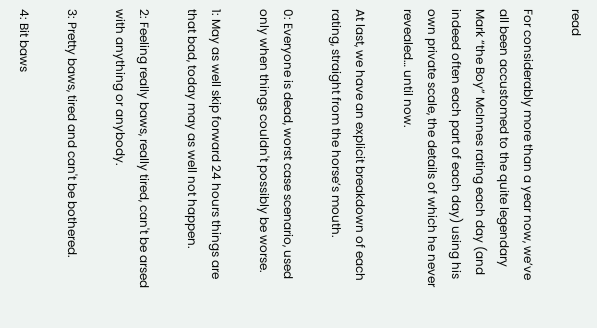read

For considerably more than a year now, we’ve all been accustomed to the quite legendary Mark “the Boy” McInnes rating each day (and indeed often each part of each day) using his own private scale, the details of which he never revealed… until now.

At last, we have an explicit breakdown of each rating, straight from the horse’s mouth.

0: Everyone is dead, worst case scenario, used only when things couldn't possibly be worse.

1: May as well skip forward 24 hours things are that bad, today may as well not happen.

2: Feeling really baws, really tired, can't be arsed with anything or anybody.

3: Pretty baws, tired and can't be bothered.

4: Bit baws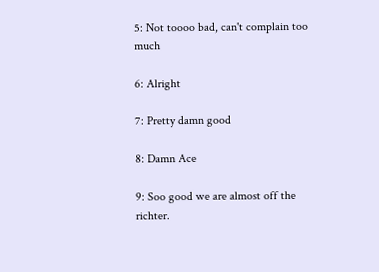5: Not toooo bad, can't complain too much

6: Alright

7: Pretty damn good

8: Damn Ace

9: Soo good we are almost off the richter.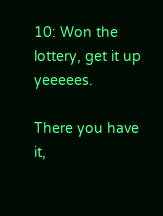10: Won the lottery, get it up yeeeees.

There you have it,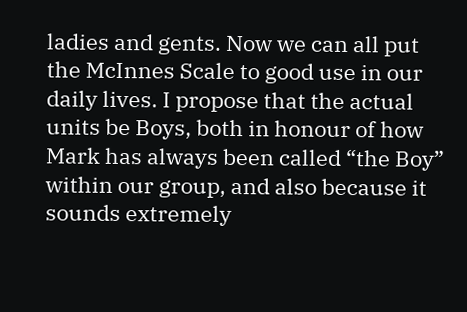ladies and gents. Now we can all put the McInnes Scale to good use in our daily lives. I propose that the actual units be Boys, both in honour of how Mark has always been called “the Boy” within our group, and also because it sounds extremely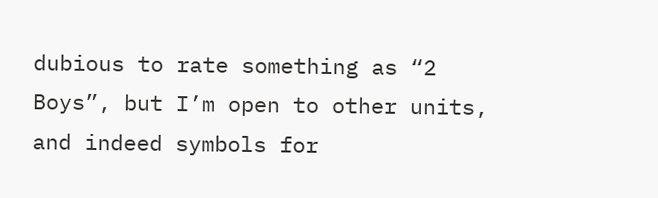dubious to rate something as “2 Boys”, but I’m open to other units, and indeed symbols for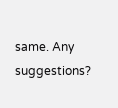same. Any suggestions?